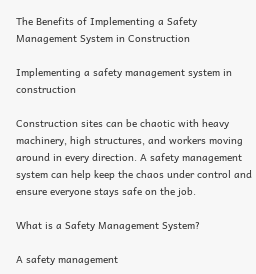The Benefits of Implementing a Safety Management System in Construction

Implementing a safety management system in construction

Construction sites can be chaotic with heavy machinery, high structures, and workers moving around in every direction. A safety management system can help keep the chaos under control and ensure everyone stays safe on the job.

What is a Safety Management System?

A safety management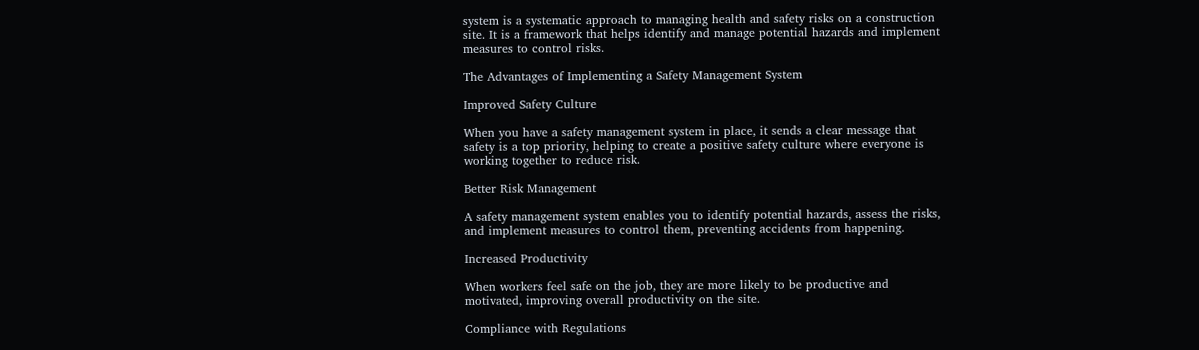system is a systematic approach to managing health and safety risks on a construction site. It is a framework that helps identify and manage potential hazards and implement measures to control risks.

The Advantages of Implementing a Safety Management System

Improved Safety Culture

When you have a safety management system in place, it sends a clear message that safety is a top priority, helping to create a positive safety culture where everyone is working together to reduce risk.

Better Risk Management

A safety management system enables you to identify potential hazards, assess the risks, and implement measures to control them, preventing accidents from happening.

Increased Productivity

When workers feel safe on the job, they are more likely to be productive and motivated, improving overall productivity on the site.

Compliance with Regulations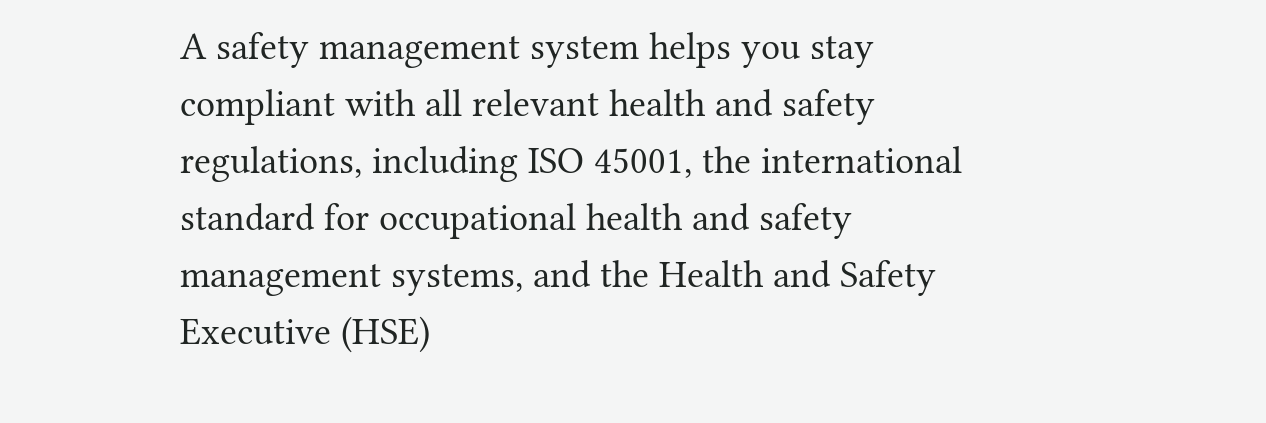A safety management system helps you stay compliant with all relevant health and safety regulations, including ISO 45001, the international standard for occupational health and safety management systems, and the Health and Safety Executive (HSE)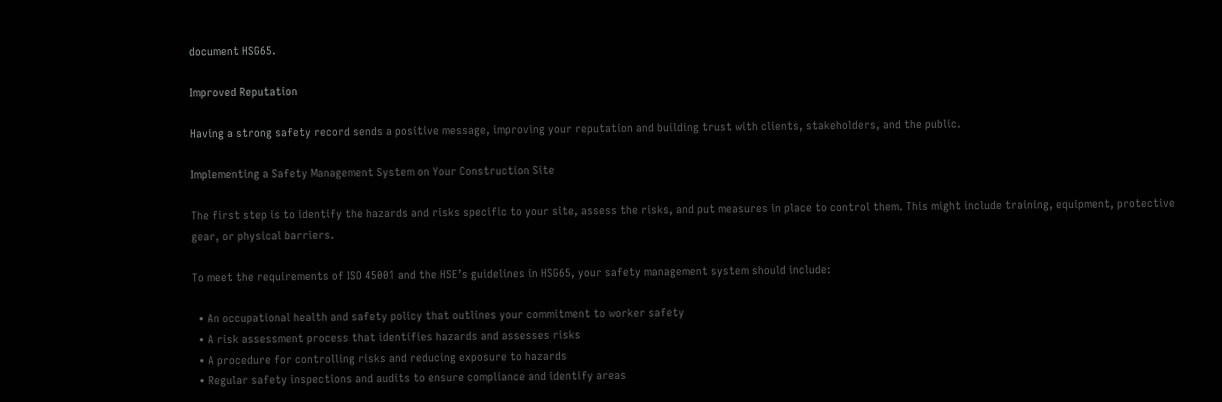document HSG65.

Improved Reputation

Having a strong safety record sends a positive message, improving your reputation and building trust with clients, stakeholders, and the public.

Implementing a Safety Management System on Your Construction Site

The first step is to identify the hazards and risks specific to your site, assess the risks, and put measures in place to control them. This might include training, equipment, protective gear, or physical barriers.

To meet the requirements of ISO 45001 and the HSE’s guidelines in HSG65, your safety management system should include:

  • An occupational health and safety policy that outlines your commitment to worker safety
  • A risk assessment process that identifies hazards and assesses risks
  • A procedure for controlling risks and reducing exposure to hazards
  • Regular safety inspections and audits to ensure compliance and identify areas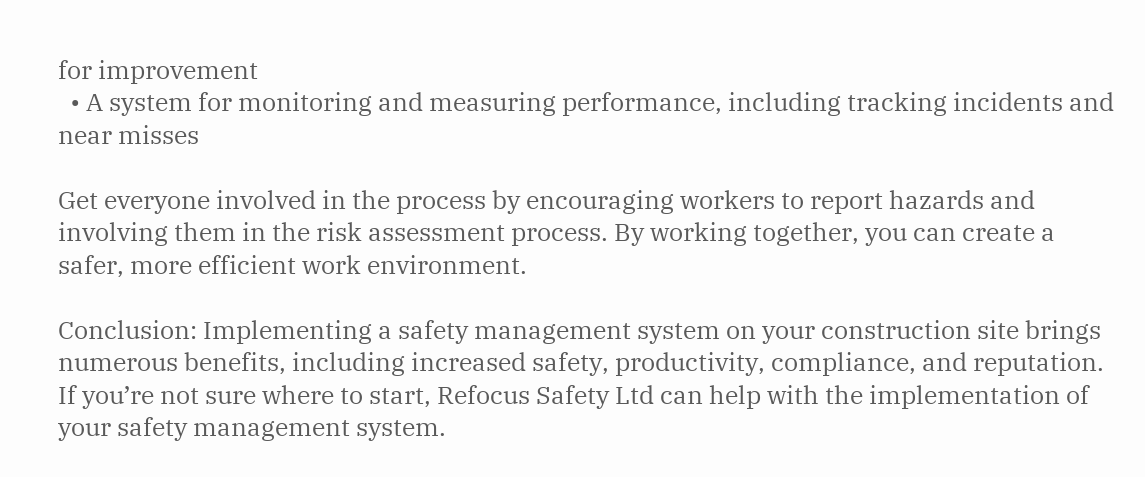for improvement
  • A system for monitoring and measuring performance, including tracking incidents and near misses

Get everyone involved in the process by encouraging workers to report hazards and involving them in the risk assessment process. By working together, you can create a safer, more efficient work environment.

Conclusion: Implementing a safety management system on your construction site brings numerous benefits, including increased safety, productivity, compliance, and reputation. If you’re not sure where to start, Refocus Safety Ltd can help with the implementation of your safety management system.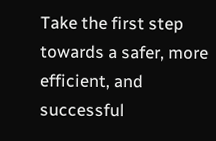Take the first step towards a safer, more efficient, and successful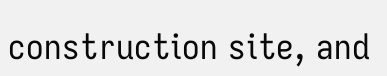construction site, and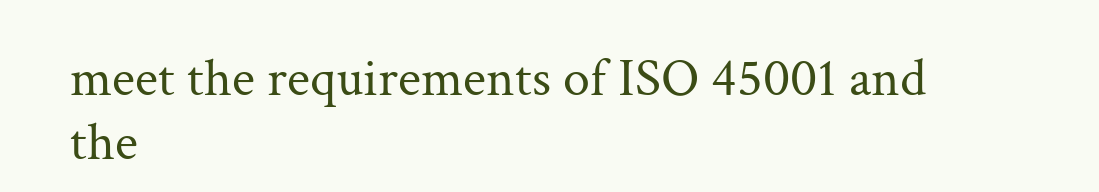meet the requirements of ISO 45001 and the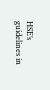HSE’s guidelines in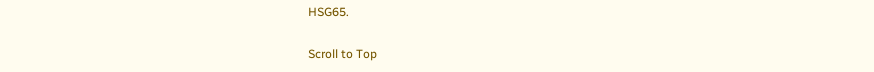HSG65.

Scroll to Top